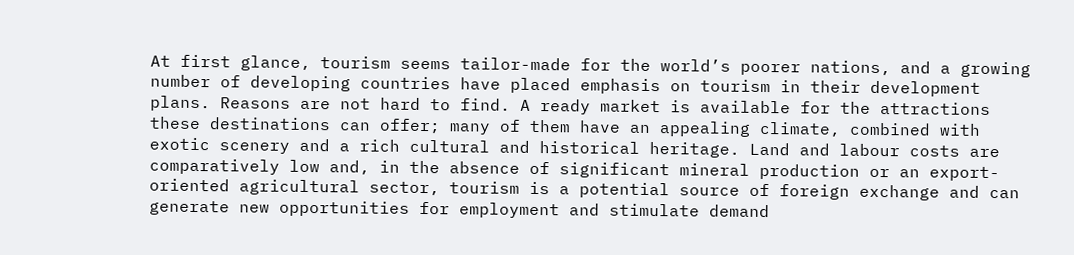At first glance, tourism seems tailor-made for the world’s poorer nations, and a growing number of developing countries have placed emphasis on tourism in their development plans. Reasons are not hard to find. A ready market is available for the attractions these destinations can offer; many of them have an appealing climate, combined with exotic scenery and a rich cultural and historical heritage. Land and labour costs are comparatively low and, in the absence of significant mineral production or an export-oriented agricultural sector, tourism is a potential source of foreign exchange and can generate new opportunities for employment and stimulate demand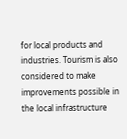for local products and industries. Tourism is also considered to make improvements possible in the local infrastructure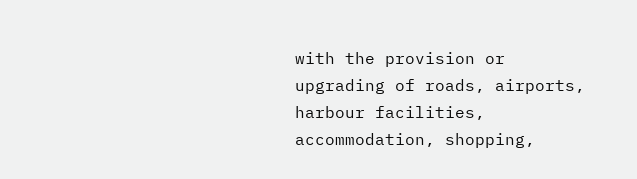with the provision or upgrading of roads, airports, harbour facilities, accommodation, shopping,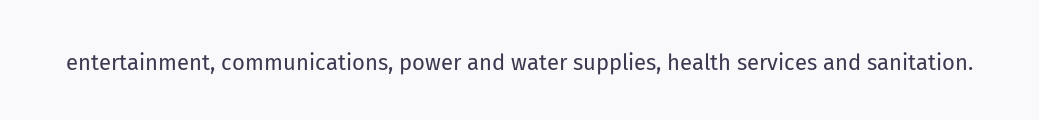entertainment, communications, power and water supplies, health services and sanitation.